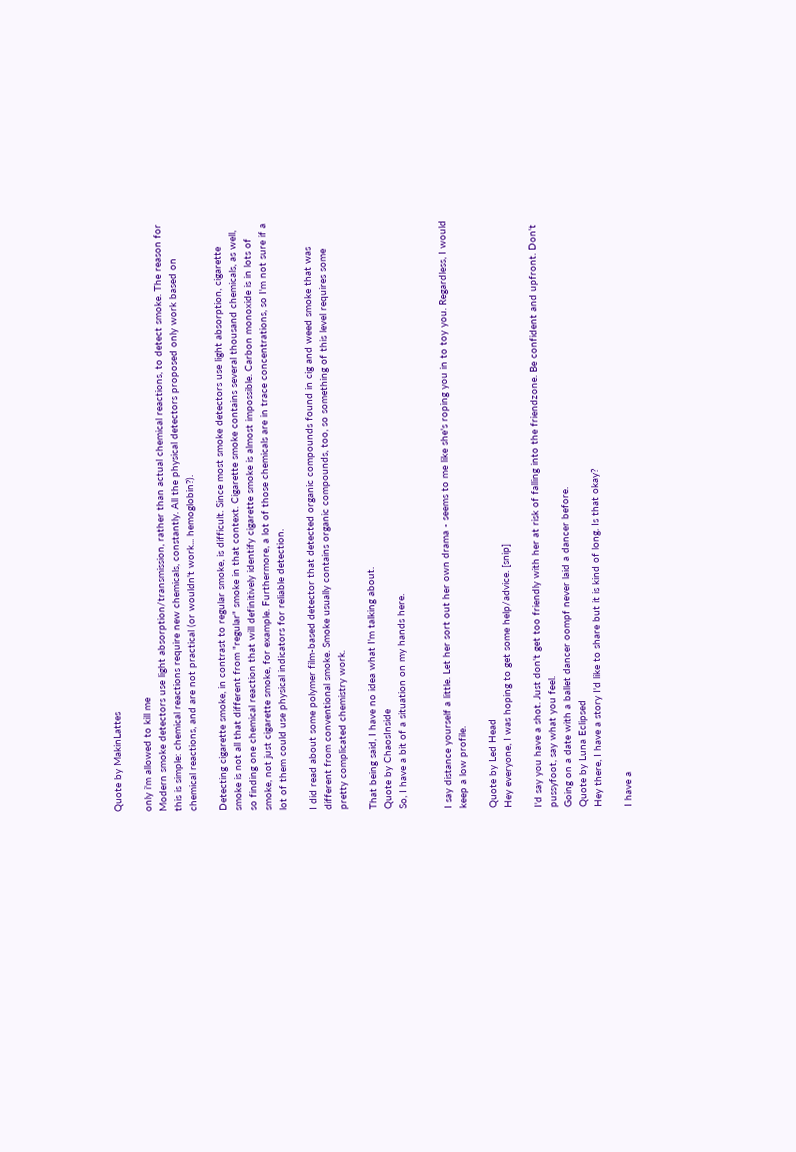Quote by MakinLattes

only i'm allowed to kill me
Modern smoke detectors use light absorption/transmission, rather than actual chemical reactions, to detect smoke. The reason for this is simple: chemical reactions require new chemicals, constantly. All the physical detectors proposed only work based on chemical reactions, and are not practical (or wouldn't work... hemoglobin?).

Detecting cigarette smoke, in contrast to regular smoke, is difficult. Since most smoke detectors use light absorption, cigarette smoke is not all that different from "regular" smoke in that context. Cigarette smoke contains several thousand chemicals, as well, so finding one chemical reaction that will definitively identify cigarette smoke is almost impossible. Carbon monoxide is in lots of smoke, not just cigarette smoke, for example. Furthermore, a lot of those chemicals are in trace concentrations, so I'm not sure if a lot of them could use physical indicators for reliable detection.

I did read about some polymer film-based detector that detected organic compounds found in cig and weed smoke that was different from conventional smoke. Smoke usually contains organic compounds, too, so something of this level requires some pretty complicated chemistry work.

That being said, I have no idea what I'm talking about.
Quote by ChaosInside
So, I have a bit of a situation on my hands here.


I say distance yourself a little. Let her sort out her own drama - seems to me like she's roping you in to toy you. Regardless, I would keep a low profile.

Quote by Led Head
Hey everyone, I was hoping to get some help/advice. [snip]

I'd say you have a shot. Just don't get too friendly with her at risk of falling into the friendzone. Be confident and upfront. Don't pussyfoot, say what you feel.
Going on a date with a ballet dancer oompf never laid a dancer before.
Quote by Luna Eclipsed
Hey there, I have a story I'd like to share but it is kind of long. Is that okay?

I have a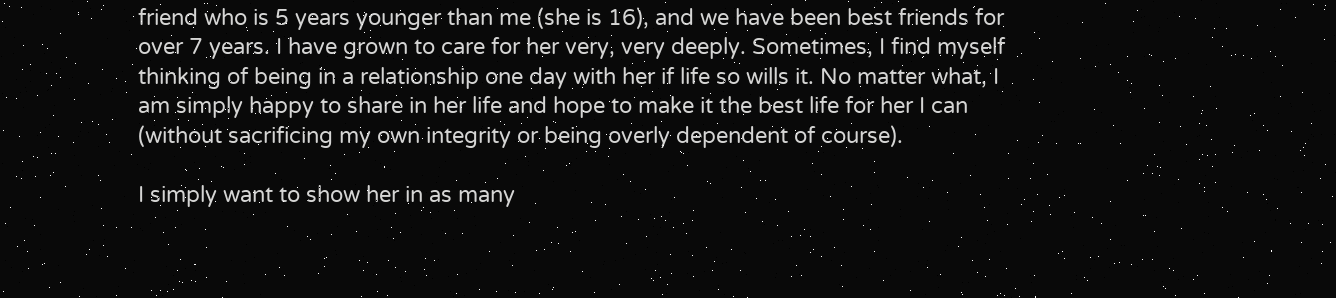friend who is 5 years younger than me (she is 16), and we have been best friends for over 7 years. I have grown to care for her very, very deeply. Sometimes, I find myself thinking of being in a relationship one day with her if life so wills it. No matter what, I am simply happy to share in her life and hope to make it the best life for her I can (without sacrificing my own integrity or being overly dependent of course).

I simply want to show her in as many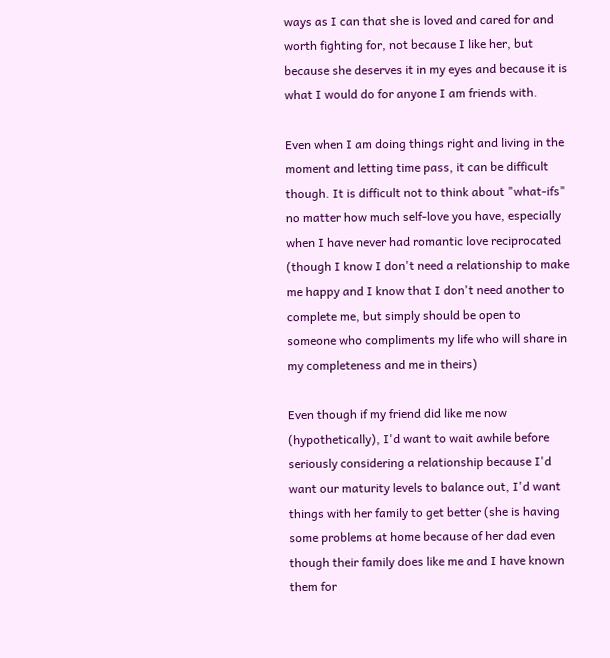ways as I can that she is loved and cared for and worth fighting for, not because I like her, but because she deserves it in my eyes and because it is what I would do for anyone I am friends with.

Even when I am doing things right and living in the moment and letting time pass, it can be difficult though. It is difficult not to think about "what-ifs" no matter how much self-love you have, especially when I have never had romantic love reciprocated (though I know I don't need a relationship to make me happy and I know that I don't need another to complete me, but simply should be open to someone who compliments my life who will share in my completeness and me in theirs)

Even though if my friend did like me now (hypothetically), I'd want to wait awhile before seriously considering a relationship because I'd want our maturity levels to balance out, I'd want things with her family to get better (she is having some problems at home because of her dad even though their family does like me and I have known them for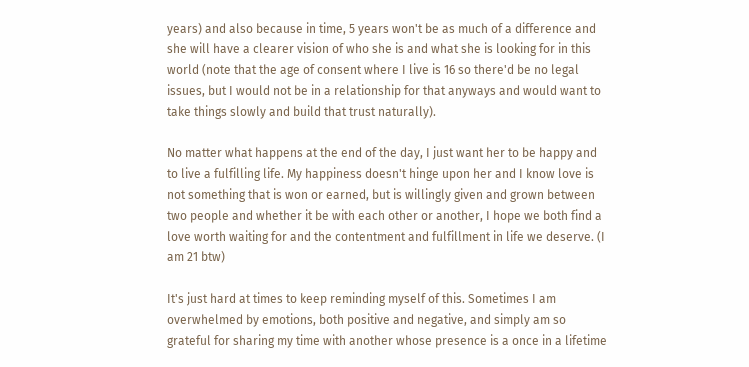years) and also because in time, 5 years won't be as much of a difference and she will have a clearer vision of who she is and what she is looking for in this world (note that the age of consent where I live is 16 so there'd be no legal issues, but I would not be in a relationship for that anyways and would want to take things slowly and build that trust naturally).

No matter what happens at the end of the day, I just want her to be happy and to live a fulfilling life. My happiness doesn't hinge upon her and I know love is not something that is won or earned, but is willingly given and grown between two people and whether it be with each other or another, I hope we both find a love worth waiting for and the contentment and fulfillment in life we deserve. (I am 21 btw)

It's just hard at times to keep reminding myself of this. Sometimes I am overwhelmed by emotions, both positive and negative, and simply am so grateful for sharing my time with another whose presence is a once in a lifetime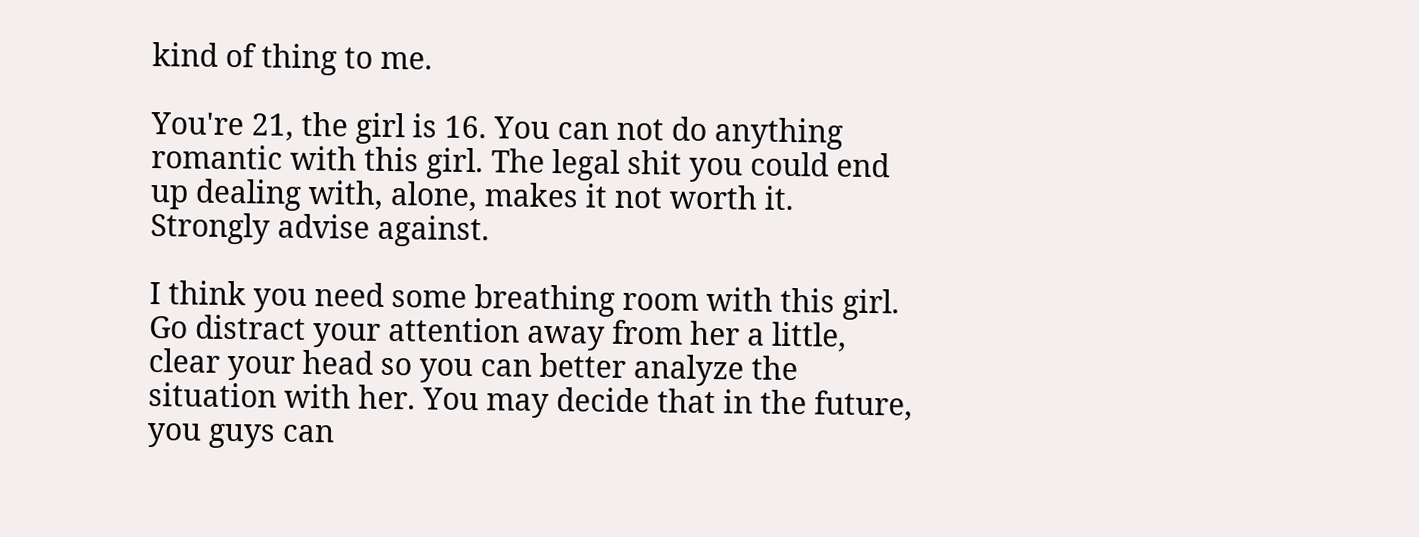kind of thing to me.

You're 21, the girl is 16. You can not do anything romantic with this girl. The legal shit you could end up dealing with, alone, makes it not worth it. Strongly advise against.

I think you need some breathing room with this girl. Go distract your attention away from her a little, clear your head so you can better analyze the situation with her. You may decide that in the future, you guys can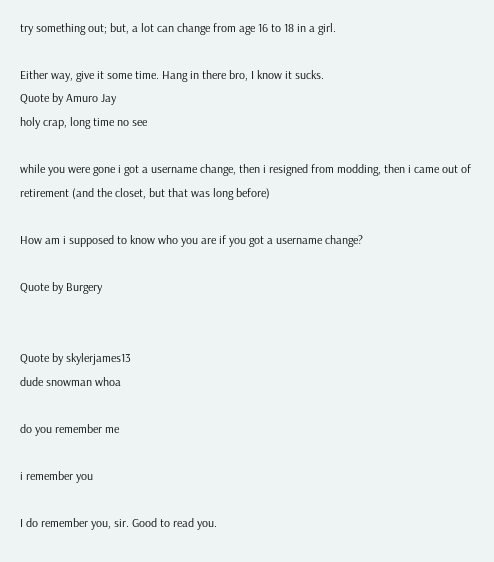try something out; but, a lot can change from age 16 to 18 in a girl.

Either way, give it some time. Hang in there bro, I know it sucks.
Quote by Amuro Jay
holy crap, long time no see

while you were gone i got a username change, then i resigned from modding, then i came out of retirement (and the closet, but that was long before)

How am i supposed to know who you are if you got a username change?

Quote by Burgery


Quote by skylerjames13
dude snowman whoa

do you remember me

i remember you

I do remember you, sir. Good to read you.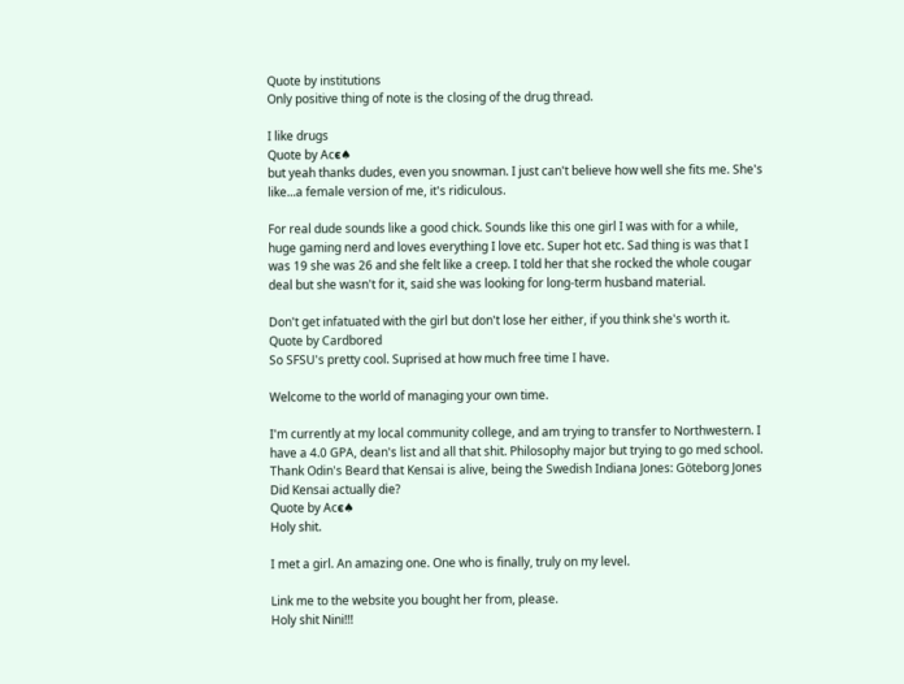Quote by institutions
Only positive thing of note is the closing of the drug thread.

I like drugs
Quote by Acϵ♠
but yeah thanks dudes, even you snowman. I just can't believe how well she fits me. She's like...a female version of me, it's ridiculous.

For real dude sounds like a good chick. Sounds like this one girl I was with for a while, huge gaming nerd and loves everything I love etc. Super hot etc. Sad thing is was that I was 19 she was 26 and she felt like a creep. I told her that she rocked the whole cougar deal but she wasn't for it, said she was looking for long-term husband material.

Don't get infatuated with the girl but don't lose her either, if you think she's worth it.
Quote by Cardbored
So SFSU's pretty cool. Suprised at how much free time I have.

Welcome to the world of managing your own time.

I'm currently at my local community college, and am trying to transfer to Northwestern. I have a 4.0 GPA, dean's list and all that shit. Philosophy major but trying to go med school.
Thank Odin's Beard that Kensai is alive, being the Swedish Indiana Jones: Göteborg Jones
Did Kensai actually die?
Quote by Acϵ♠
Holy shit.

I met a girl. An amazing one. One who is finally, truly on my level.

Link me to the website you bought her from, please.
Holy shit Nini!!!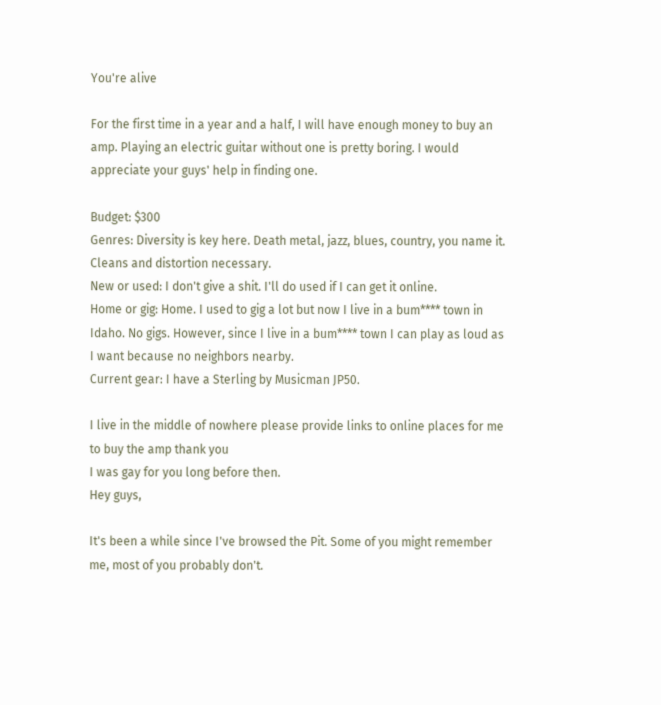You're alive

For the first time in a year and a half, I will have enough money to buy an amp. Playing an electric guitar without one is pretty boring. I would appreciate your guys' help in finding one.

Budget: $300
Genres: Diversity is key here. Death metal, jazz, blues, country, you name it. Cleans and distortion necessary.
New or used: I don't give a shit. I'll do used if I can get it online.
Home or gig: Home. I used to gig a lot but now I live in a bum**** town in Idaho. No gigs. However, since I live in a bum**** town I can play as loud as I want because no neighbors nearby.
Current gear: I have a Sterling by Musicman JP50.

I live in the middle of nowhere please provide links to online places for me to buy the amp thank you
I was gay for you long before then.
Hey guys,

It's been a while since I've browsed the Pit. Some of you might remember me, most of you probably don't.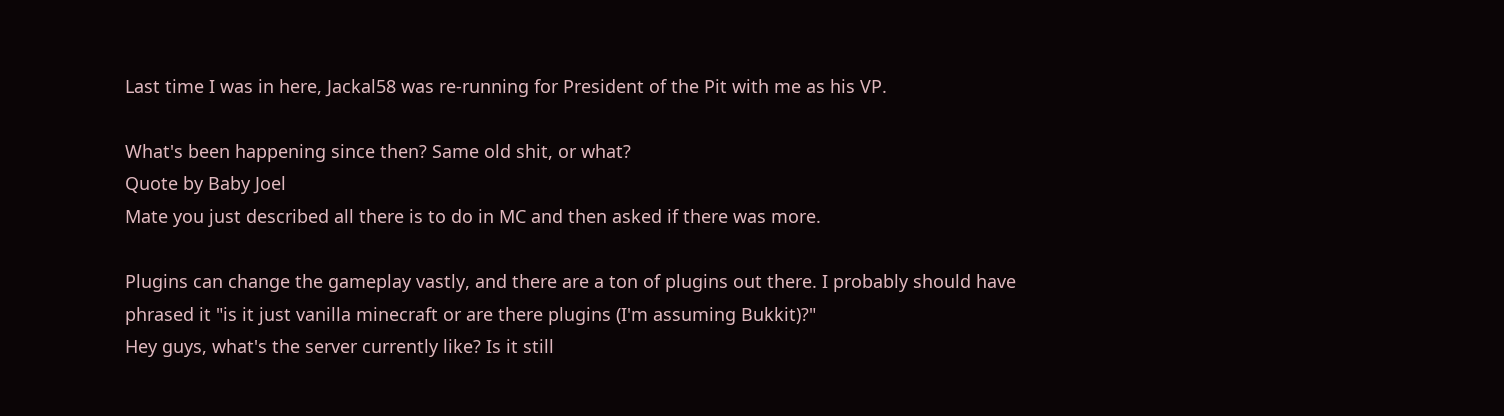Last time I was in here, Jackal58 was re-running for President of the Pit with me as his VP.

What's been happening since then? Same old shit, or what?
Quote by Baby Joel
Mate you just described all there is to do in MC and then asked if there was more.

Plugins can change the gameplay vastly, and there are a ton of plugins out there. I probably should have phrased it "is it just vanilla minecraft or are there plugins (I'm assuming Bukkit)?"
Hey guys, what's the server currently like? Is it still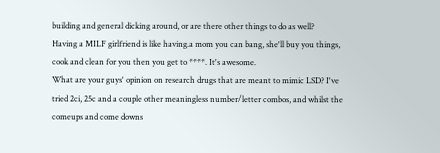building and general dicking around, or are there other things to do as well?
Having a MILF girlfriend is like having.a mom you can bang, she'll buy you things, cook and clean for you then you get to ****. It's awesome.
What are your guys' opinion on research drugs that are meant to mimic LSD? I've tried 2ci, 25c and a couple other meaningless number/letter combos, and whilst the comeups and come downs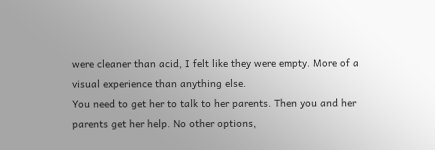were cleaner than acid, I felt like they were empty. More of a visual experience than anything else.
You need to get her to talk to her parents. Then you and her parents get her help. No other options,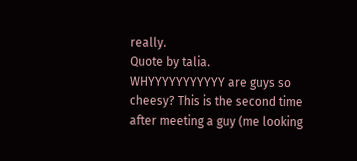really.
Quote by talia.
WHYYYYYYYYYYY are guys so cheesy? This is the second time after meeting a guy (me looking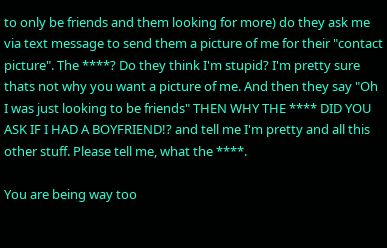to only be friends and them looking for more) do they ask me via text message to send them a picture of me for their "contact picture". The ****? Do they think I'm stupid? I'm pretty sure thats not why you want a picture of me. And then they say "Oh I was just looking to be friends" THEN WHY THE **** DID YOU ASK IF I HAD A BOYFRIEND!? and tell me I'm pretty and all this other stuff. Please tell me, what the ****.

You are being way too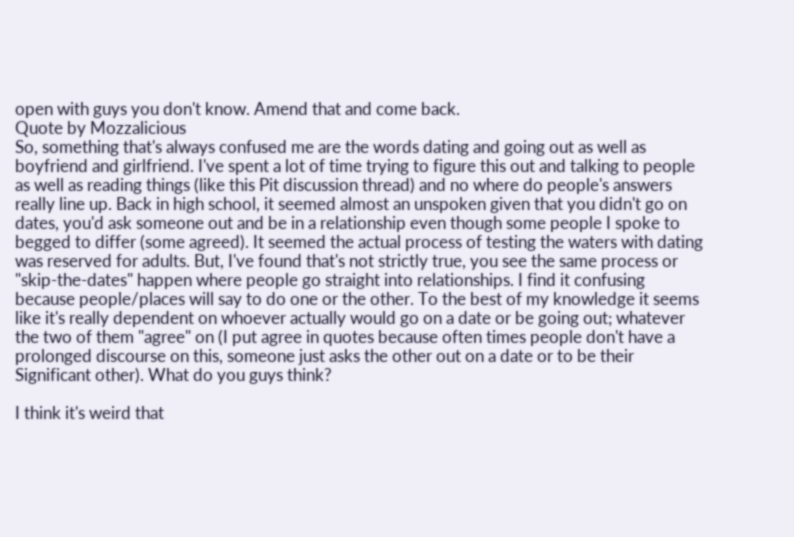open with guys you don't know. Amend that and come back.
Quote by Mozzalicious
So, something that's always confused me are the words dating and going out as well as boyfriend and girlfriend. I've spent a lot of time trying to figure this out and talking to people as well as reading things (like this Pit discussion thread) and no where do people's answers really line up. Back in high school, it seemed almost an unspoken given that you didn't go on dates, you'd ask someone out and be in a relationship even though some people I spoke to begged to differ (some agreed). It seemed the actual process of testing the waters with dating was reserved for adults. But, I've found that's not strictly true, you see the same process or "skip-the-dates" happen where people go straight into relationships. I find it confusing because people/places will say to do one or the other. To the best of my knowledge it seems like it's really dependent on whoever actually would go on a date or be going out; whatever the two of them "agree" on (I put agree in quotes because often times people don't have a prolonged discourse on this, someone just asks the other out on a date or to be their Significant other). What do you guys think?

I think it's weird that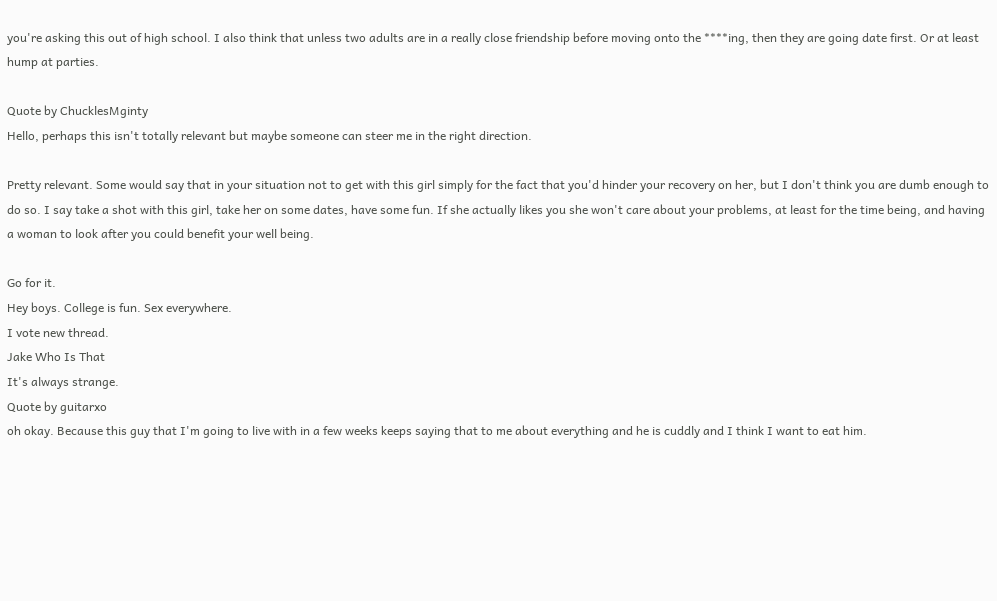you're asking this out of high school. I also think that unless two adults are in a really close friendship before moving onto the ****ing, then they are going date first. Or at least hump at parties.

Quote by ChucklesMginty
Hello, perhaps this isn't totally relevant but maybe someone can steer me in the right direction.

Pretty relevant. Some would say that in your situation not to get with this girl simply for the fact that you'd hinder your recovery on her, but I don't think you are dumb enough to do so. I say take a shot with this girl, take her on some dates, have some fun. If she actually likes you she won't care about your problems, at least for the time being, and having a woman to look after you could benefit your well being.

Go for it.
Hey boys. College is fun. Sex everywhere.
I vote new thread.
Jake Who Is That
It's always strange.
Quote by guitarxo
oh okay. Because this guy that I'm going to live with in a few weeks keeps saying that to me about everything and he is cuddly and I think I want to eat him.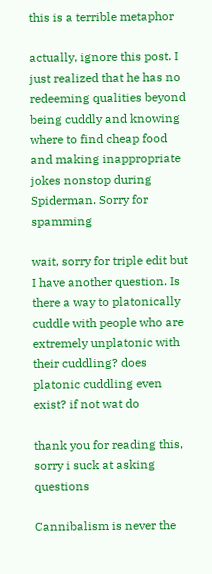this is a terrible metaphor

actually, ignore this post. I just realized that he has no redeeming qualities beyond being cuddly and knowing where to find cheap food and making inappropriate jokes nonstop during Spiderman. Sorry for spamming

wait, sorry for triple edit but I have another question. Is there a way to platonically cuddle with people who are extremely unplatonic with their cuddling? does platonic cuddling even exist? if not wat do

thank you for reading this, sorry i suck at asking questions

Cannibalism is never the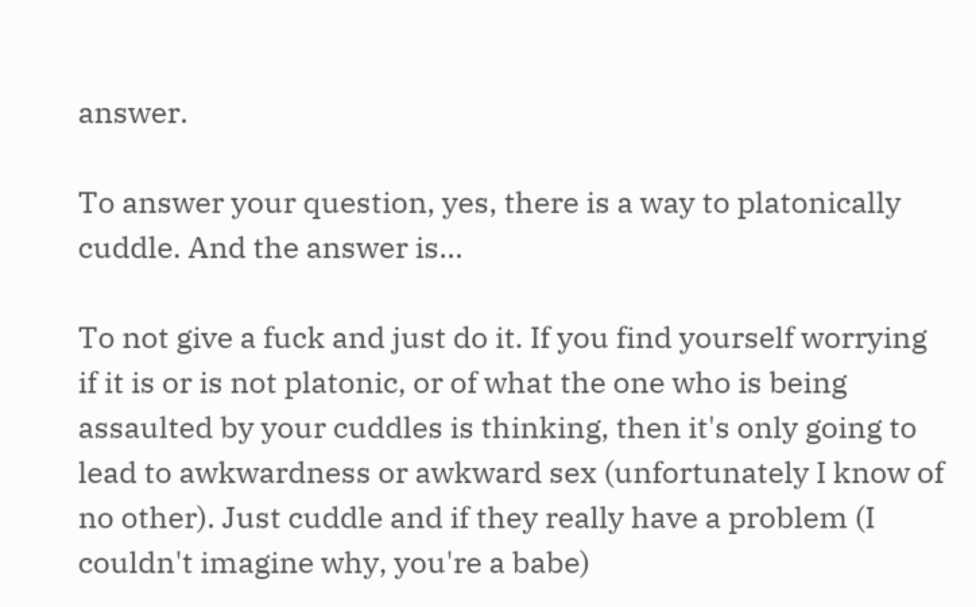answer.

To answer your question, yes, there is a way to platonically cuddle. And the answer is...

To not give a fuck and just do it. If you find yourself worrying if it is or is not platonic, or of what the one who is being assaulted by your cuddles is thinking, then it's only going to lead to awkwardness or awkward sex (unfortunately I know of no other). Just cuddle and if they really have a problem (I couldn't imagine why, you're a babe)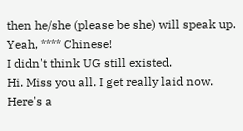then he/she (please be she) will speak up.
Yeah, **** Chinese!
I didn't think UG still existed.
Hi. Miss you all. I get really laid now. Here's a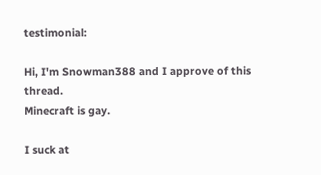testimonial:

Hi, I'm Snowman388 and I approve of this thread.
Minecraft is gay.

I suck at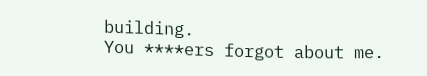building.
You ****ers forgot about me.